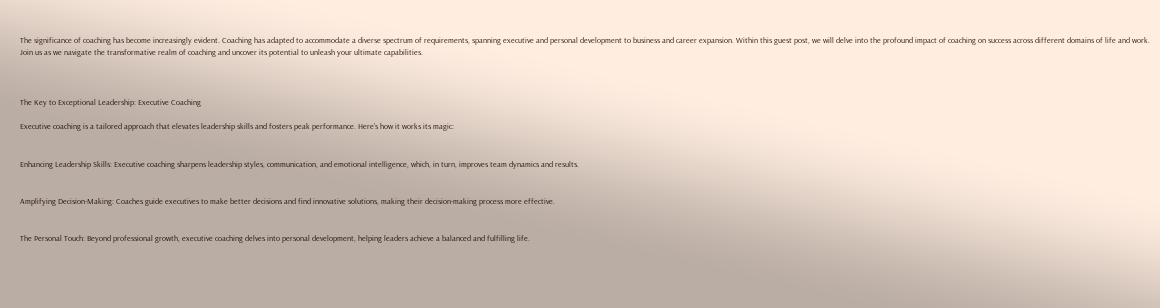The significance of coaching has become increasingly evident. Coaching has adapted to accommodate a diverse spectrum of requirements, spanning executive and personal development to business and career expansion. Within this guest post, we will delve into the profound impact of coaching on success across different domains of life and work. Join us as we navigate the transformative realm of coaching and uncover its potential to unleash your ultimate capabilities.



The Key to Exceptional Leadership: Executive Coaching

Executive coaching is a tailored approach that elevates leadership skills and fosters peak performance. Here’s how it works its magic:


Enhancing Leadership Skills: Executive coaching sharpens leadership styles, communication, and emotional intelligence, which, in turn, improves team dynamics and results.


Amplifying Decision-Making: Coaches guide executives to make better decisions and find innovative solutions, making their decision-making process more effective.


The Personal Touch: Beyond professional growth, executive coaching delves into personal development, helping leaders achieve a balanced and fulfilling life.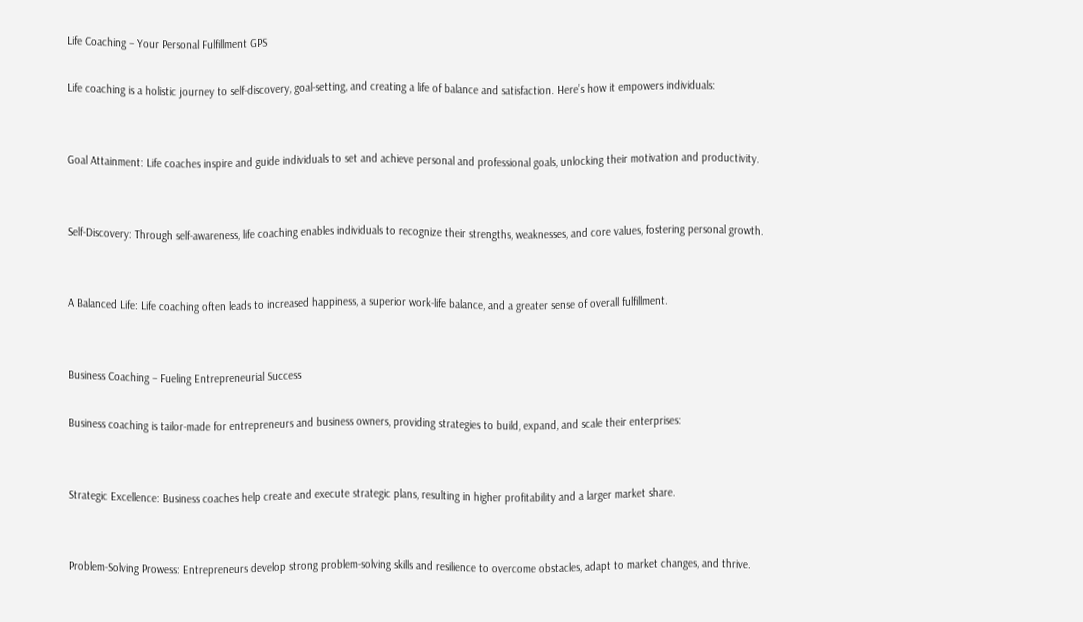Life Coaching – Your Personal Fulfillment GPS

Life coaching is a holistic journey to self-discovery, goal-setting, and creating a life of balance and satisfaction. Here’s how it empowers individuals:


Goal Attainment: Life coaches inspire and guide individuals to set and achieve personal and professional goals, unlocking their motivation and productivity.


Self-Discovery: Through self-awareness, life coaching enables individuals to recognize their strengths, weaknesses, and core values, fostering personal growth.


A Balanced Life: Life coaching often leads to increased happiness, a superior work-life balance, and a greater sense of overall fulfillment.


Business Coaching – Fueling Entrepreneurial Success

Business coaching is tailor-made for entrepreneurs and business owners, providing strategies to build, expand, and scale their enterprises:


Strategic Excellence: Business coaches help create and execute strategic plans, resulting in higher profitability and a larger market share.


Problem-Solving Prowess: Entrepreneurs develop strong problem-solving skills and resilience to overcome obstacles, adapt to market changes, and thrive.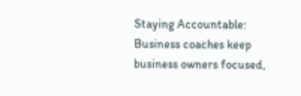Staying Accountable: Business coaches keep business owners focused,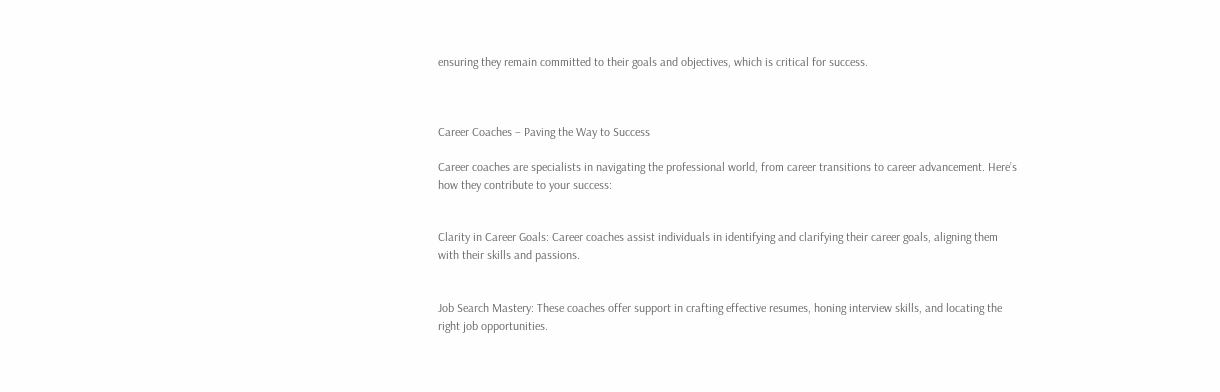ensuring they remain committed to their goals and objectives, which is critical for success.



Career Coaches – Paving the Way to Success

Career coaches are specialists in navigating the professional world, from career transitions to career advancement. Here’s how they contribute to your success:


Clarity in Career Goals: Career coaches assist individuals in identifying and clarifying their career goals, aligning them with their skills and passions.


Job Search Mastery: These coaches offer support in crafting effective resumes, honing interview skills, and locating the right job opportunities.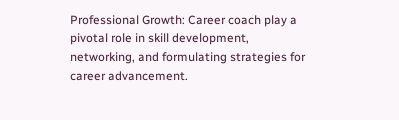Professional Growth: Career coach play a pivotal role in skill development, networking, and formulating strategies for career advancement.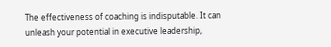The effectiveness of coaching is indisputable. It can unleash your potential in executive leadership,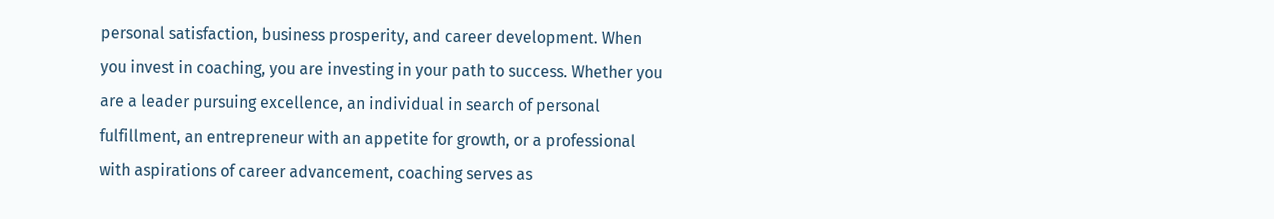personal satisfaction, business prosperity, and career development. When you invest in coaching, you are investing in your path to success. Whether you are a leader pursuing excellence, an individual in search of personal fulfillment, an entrepreneur with an appetite for growth, or a professional with aspirations of career advancement, coaching serves as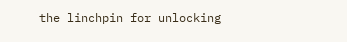the linchpin for unlocking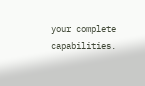your complete capabilities.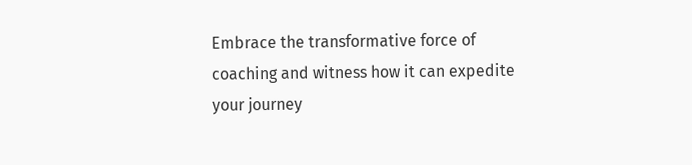Embrace the transformative force of coaching and witness how it can expedite your journey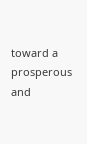toward a prosperous and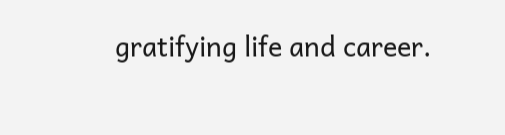gratifying life and career.